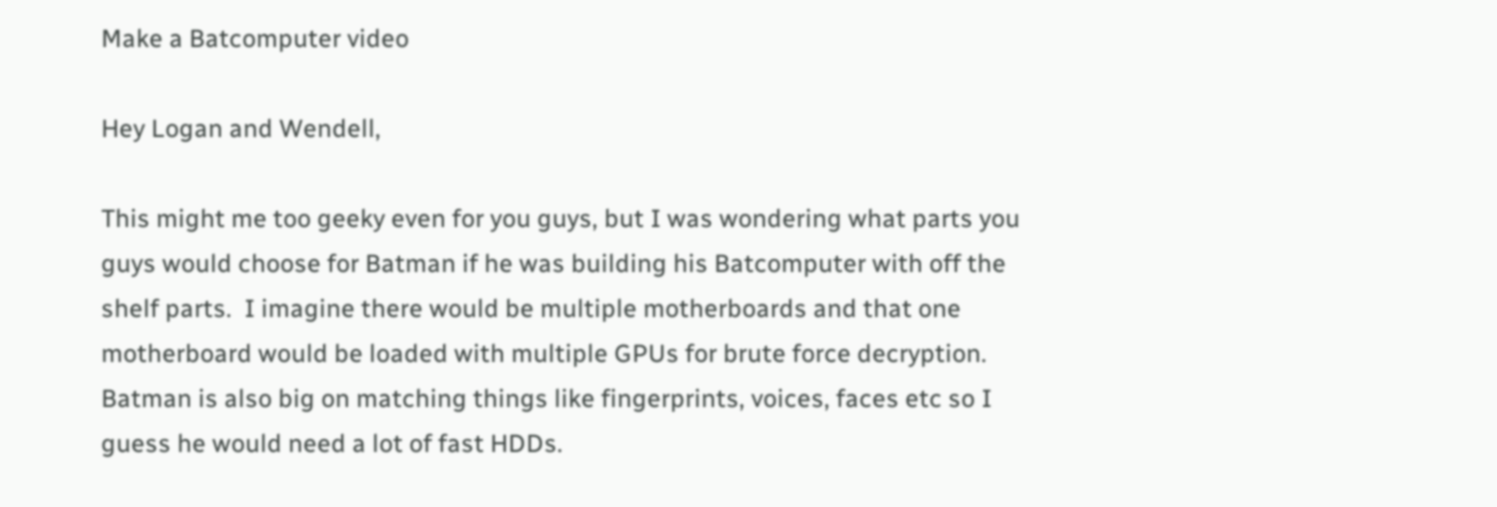Make a Batcomputer video

Hey Logan and Wendell,

This might me too geeky even for you guys, but I was wondering what parts you guys would choose for Batman if he was building his Batcomputer with off the shelf parts.  I imagine there would be multiple motherboards and that one motherboard would be loaded with multiple GPUs for brute force decryption.  Batman is also big on matching things like fingerprints, voices, faces etc so I guess he would need a lot of fast HDDs.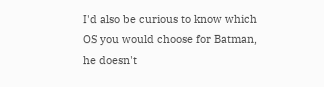I'd also be curious to know which OS you would choose for Batman, he doesn't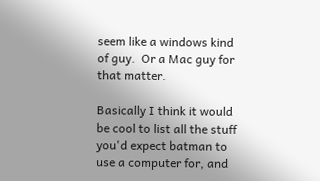seem like a windows kind of guy.  Or a Mac guy for that matter.

Basically I think it would be cool to list all the stuff you'd expect batman to use a computer for, and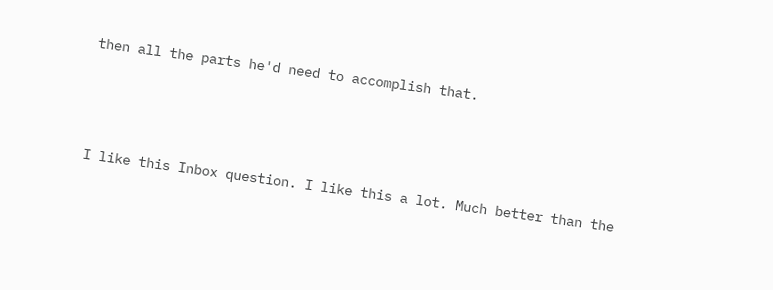then all the parts he'd need to accomplish that.




I like this Inbox question. I like this a lot. Much better than the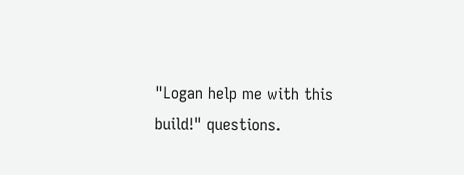"Logan help me with this build!" questions.